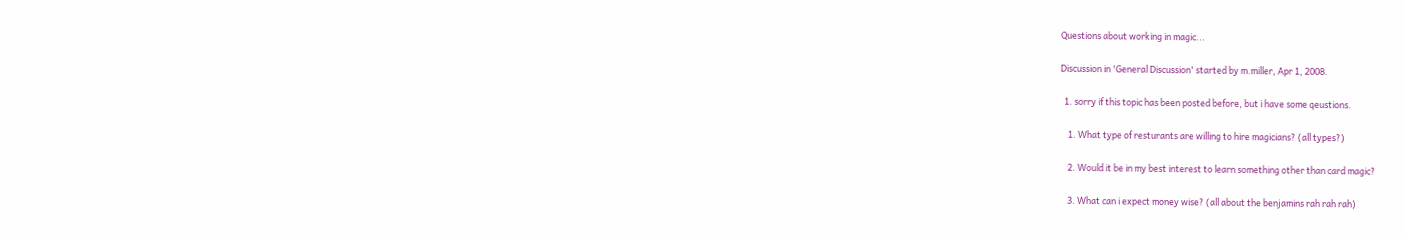Questions about working in magic...

Discussion in 'General Discussion' started by m.miller, Apr 1, 2008.

  1. sorry if this topic has been posted before, but i have some qeustions.

    1. What type of resturants are willing to hire magicians? (all types?)

    2. Would it be in my best interest to learn something other than card magic?

    3. What can i expect money wise? (all about the benjamins rah rah rah)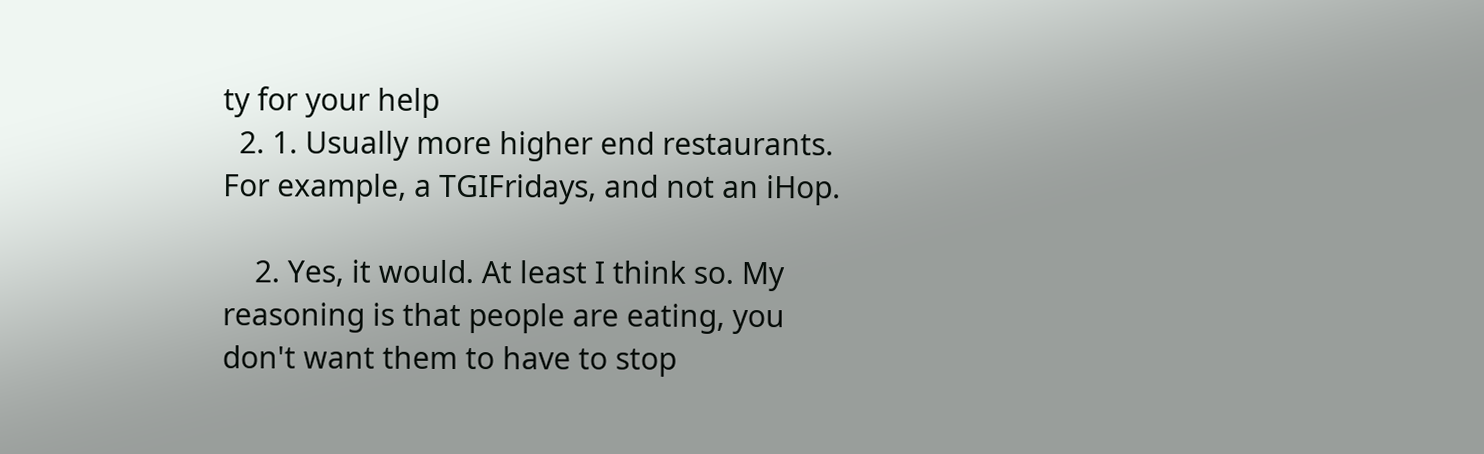ty for your help
  2. 1. Usually more higher end restaurants. For example, a TGIFridays, and not an iHop.

    2. Yes, it would. At least I think so. My reasoning is that people are eating, you don't want them to have to stop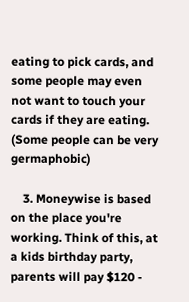eating to pick cards, and some people may even not want to touch your cards if they are eating. (Some people can be very germaphobic)

    3. Moneywise is based on the place you're working. Think of this, at a kids birthday party, parents will pay $120 -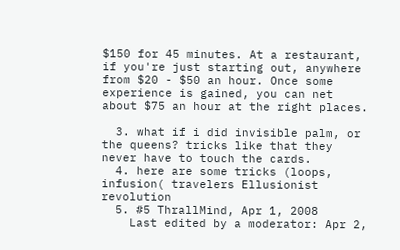$150 for 45 minutes. At a restaurant, if you're just starting out, anywhere from $20 - $50 an hour. Once some experience is gained, you can net about $75 an hour at the right places.

  3. what if i did invisible palm, or the queens? tricks like that they never have to touch the cards.
  4. here are some tricks (loops, infusion( travelers Ellusionist revolution
  5. #5 ThrallMind, Apr 1, 2008
    Last edited by a moderator: Apr 2,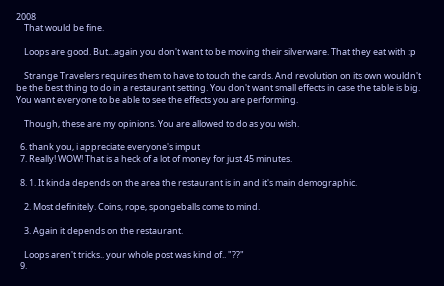2008
    That would be fine.

    Loops are good. But...again you don't want to be moving their silverware. That they eat with :p

    Strange Travelers requires them to have to touch the cards. And revolution on its own wouldn't be the best thing to do in a restaurant setting. You don't want small effects in case the table is big. You want everyone to be able to see the effects you are performing.

    Though, these are my opinions. You are allowed to do as you wish.

  6. thank you, i appreciate everyone's imput
  7. Really! WOW! That is a heck of a lot of money for just 45 minutes.

  8. 1. It kinda depends on the area the restaurant is in and it's main demographic.

    2. Most definitely. Coins, rope, spongeballs come to mind.

    3. Again it depends on the restaurant.

    Loops aren't tricks.. your whole post was kind of.. "??"
  9.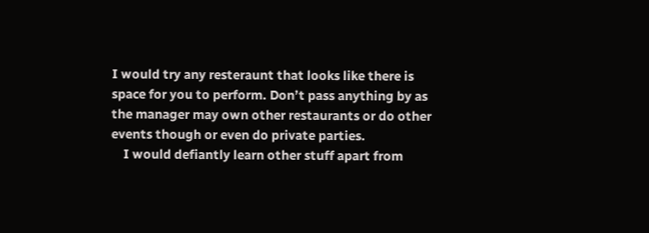I would try any resteraunt that looks like there is space for you to perform. Don’t pass anything by as the manager may own other restaurants or do other events though or even do private parties.
    I would defiantly learn other stuff apart from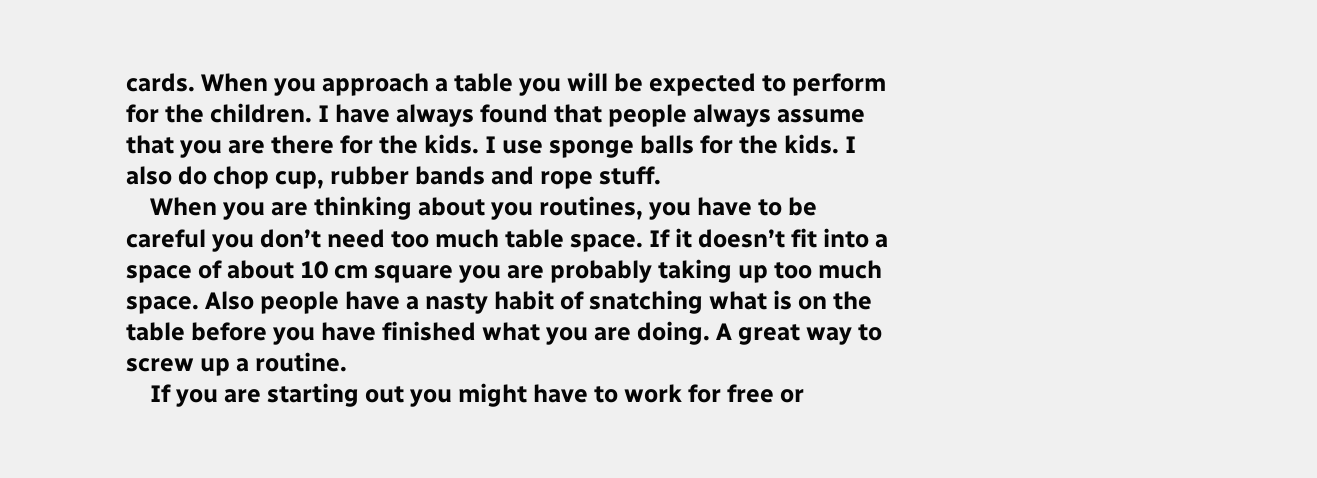cards. When you approach a table you will be expected to perform for the children. I have always found that people always assume that you are there for the kids. I use sponge balls for the kids. I also do chop cup, rubber bands and rope stuff.
    When you are thinking about you routines, you have to be careful you don’t need too much table space. If it doesn’t fit into a space of about 10 cm square you are probably taking up too much space. Also people have a nasty habit of snatching what is on the table before you have finished what you are doing. A great way to screw up a routine.
    If you are starting out you might have to work for free or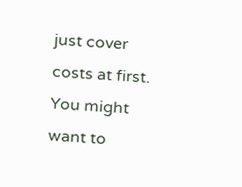just cover costs at first. You might want to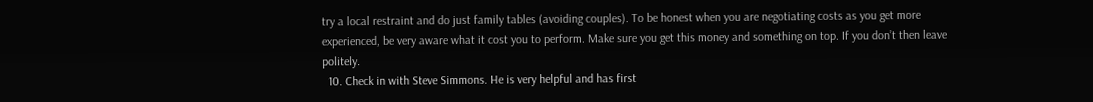try a local restraint and do just family tables (avoiding couples). To be honest when you are negotiating costs as you get more experienced, be very aware what it cost you to perform. Make sure you get this money and something on top. If you don’t then leave politely.
  10. Check in with Steve Simmons. He is very helpful and has first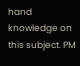hand knowledge on this subject. PM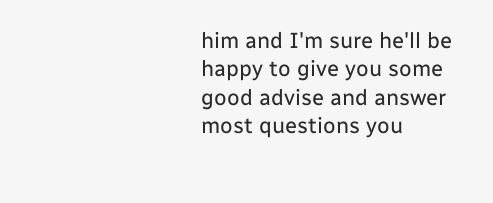him and I'm sure he'll be happy to give you some good advise and answer most questions you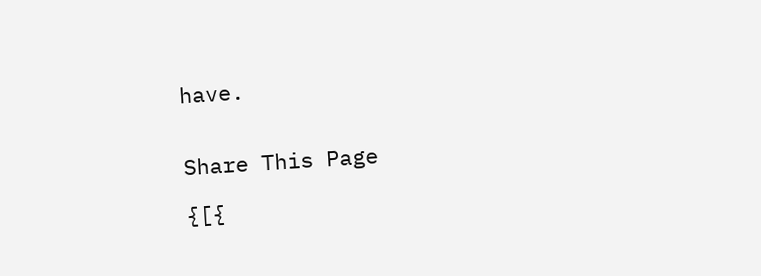have.


Share This Page

{[{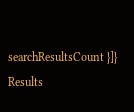searchResultsCount }]} Results